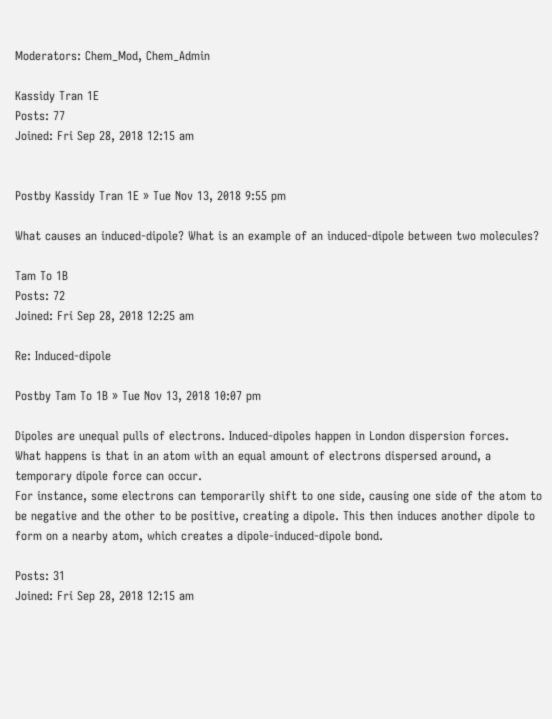Moderators: Chem_Mod, Chem_Admin

Kassidy Tran 1E
Posts: 77
Joined: Fri Sep 28, 2018 12:15 am


Postby Kassidy Tran 1E » Tue Nov 13, 2018 9:55 pm

What causes an induced-dipole? What is an example of an induced-dipole between two molecules?

Tam To 1B
Posts: 72
Joined: Fri Sep 28, 2018 12:25 am

Re: Induced-dipole

Postby Tam To 1B » Tue Nov 13, 2018 10:07 pm

Dipoles are unequal pulls of electrons. Induced-dipoles happen in London dispersion forces.
What happens is that in an atom with an equal amount of electrons dispersed around, a temporary dipole force can occur.
For instance, some electrons can temporarily shift to one side, causing one side of the atom to be negative and the other to be positive, creating a dipole. This then induces another dipole to form on a nearby atom, which creates a dipole-induced-dipole bond.

Posts: 31
Joined: Fri Sep 28, 2018 12:15 am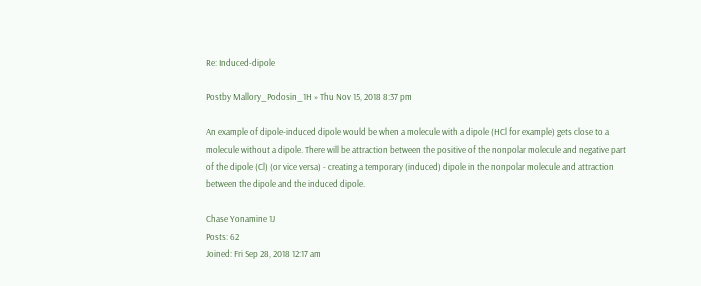Re: Induced-dipole

Postby Mallory_Podosin_1H » Thu Nov 15, 2018 8:37 pm

An example of dipole-induced dipole would be when a molecule with a dipole (HCl for example) gets close to a molecule without a dipole. There will be attraction between the positive of the nonpolar molecule and negative part of the dipole (Cl) (or vice versa) - creating a temporary (induced) dipole in the nonpolar molecule and attraction between the dipole and the induced dipole.

Chase Yonamine 1J
Posts: 62
Joined: Fri Sep 28, 2018 12:17 am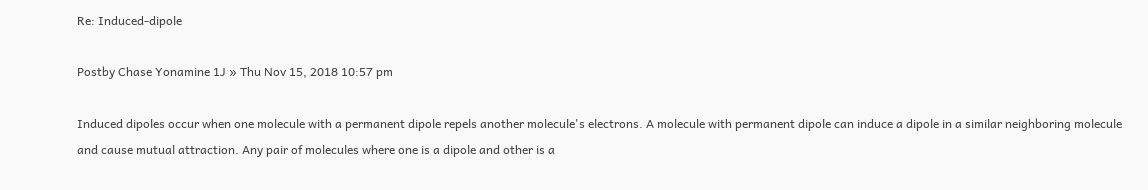Re: Induced-dipole

Postby Chase Yonamine 1J » Thu Nov 15, 2018 10:57 pm

Induced dipoles occur when one molecule with a permanent dipole repels another molecule's electrons. A molecule with permanent dipole can induce a dipole in a similar neighboring molecule and cause mutual attraction. Any pair of molecules where one is a dipole and other is a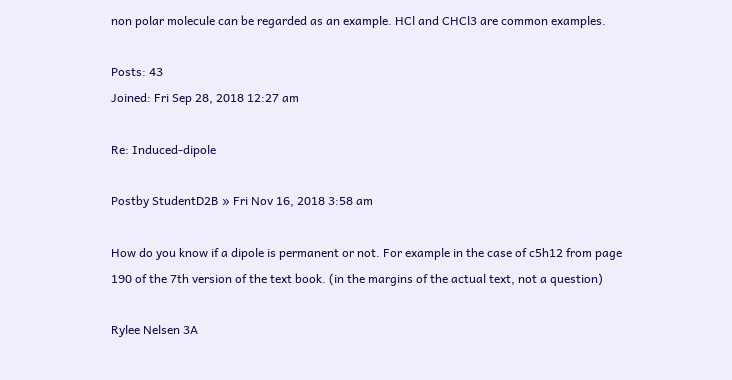non polar molecule can be regarded as an example. HCl and CHCl3 are common examples.

Posts: 43
Joined: Fri Sep 28, 2018 12:27 am

Re: Induced-dipole

Postby StudentD2B » Fri Nov 16, 2018 3:58 am

How do you know if a dipole is permanent or not. For example in the case of c5h12 from page 190 of the 7th version of the text book. (in the margins of the actual text, not a question)

Rylee Nelsen 3A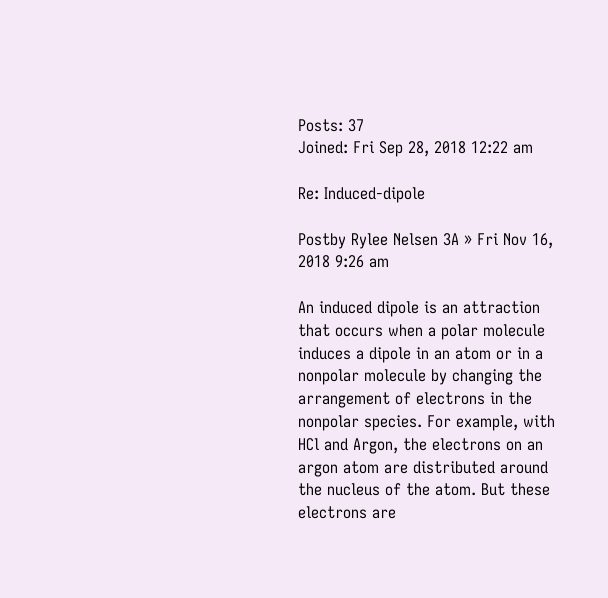Posts: 37
Joined: Fri Sep 28, 2018 12:22 am

Re: Induced-dipole

Postby Rylee Nelsen 3A » Fri Nov 16, 2018 9:26 am

An induced dipole is an attraction that occurs when a polar molecule induces a dipole in an atom or in a nonpolar molecule by changing the arrangement of electrons in the nonpolar species. For example, with HCl and Argon, the electrons on an argon atom are distributed around the nucleus of the atom. But these electrons are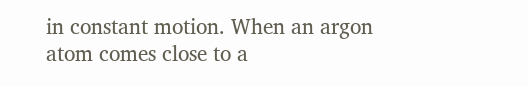in constant motion. When an argon atom comes close to a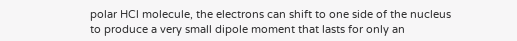polar HCl molecule, the electrons can shift to one side of the nucleus to produce a very small dipole moment that lasts for only an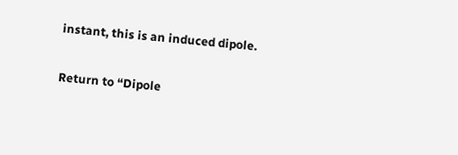instant, this is an induced dipole.

Return to “Dipole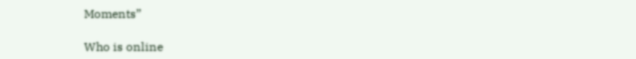Moments”

Who is online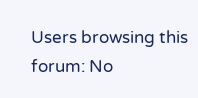Users browsing this forum: No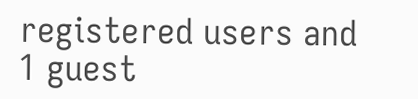registered users and 1 guest